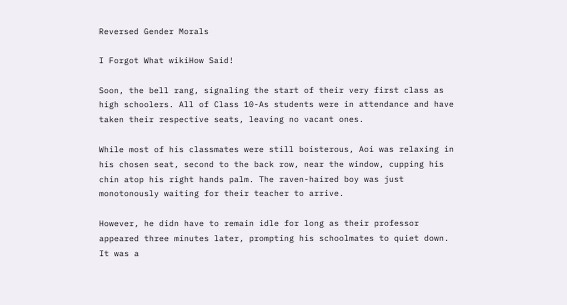Reversed Gender Morals

I Forgot What wikiHow Said!

Soon, the bell rang, signaling the start of their very first class as high schoolers. All of Class 10-As students were in attendance and have taken their respective seats, leaving no vacant ones.

While most of his classmates were still boisterous, Aoi was relaxing in his chosen seat, second to the back row, near the window, cupping his chin atop his right hands palm. The raven-haired boy was just monotonously waiting for their teacher to arrive.

However, he didn have to remain idle for long as their professor appeared three minutes later, prompting his schoolmates to quiet down. It was a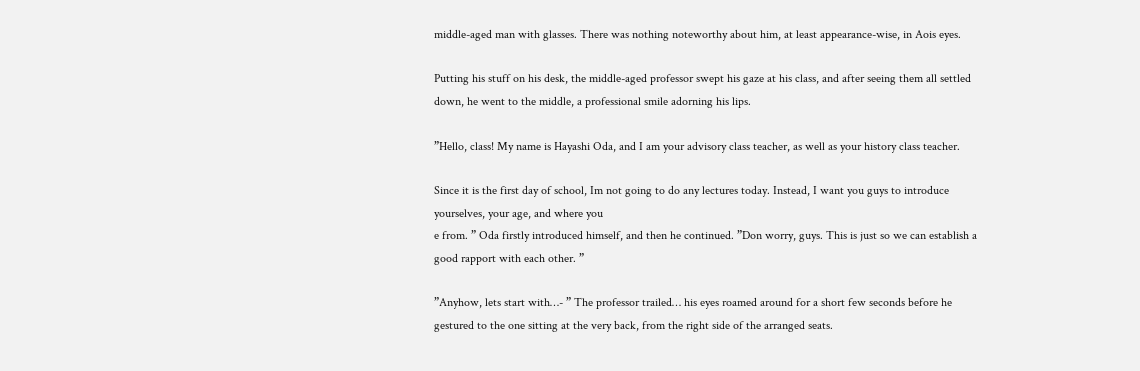middle-aged man with glasses. There was nothing noteworthy about him, at least appearance-wise, in Aois eyes.

Putting his stuff on his desk, the middle-aged professor swept his gaze at his class, and after seeing them all settled down, he went to the middle, a professional smile adorning his lips.

”Hello, class! My name is Hayashi Oda, and I am your advisory class teacher, as well as your history class teacher.

Since it is the first day of school, Im not going to do any lectures today. Instead, I want you guys to introduce yourselves, your age, and where you
e from. ” Oda firstly introduced himself, and then he continued. ”Don worry, guys. This is just so we can establish a good rapport with each other. ”

”Anyhow, lets start with…- ” The professor trailed… his eyes roamed around for a short few seconds before he gestured to the one sitting at the very back, from the right side of the arranged seats.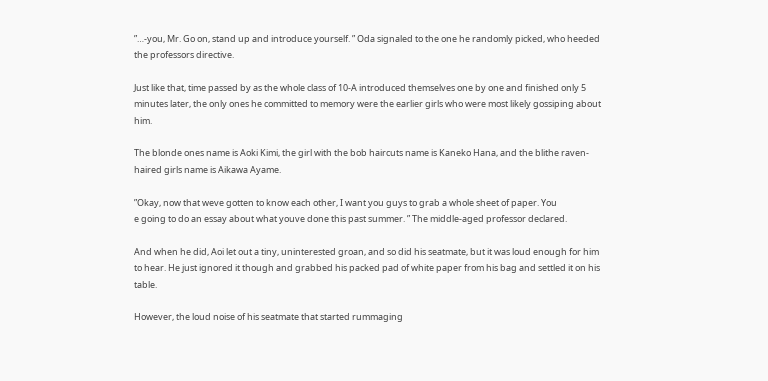”…-you, Mr. Go on, stand up and introduce yourself. ” Oda signaled to the one he randomly picked, who heeded the professors directive.

Just like that, time passed by as the whole class of 10-A introduced themselves one by one and finished only 5 minutes later, the only ones he committed to memory were the earlier girls who were most likely gossiping about him.

The blonde ones name is Aoki Kimi, the girl with the bob haircuts name is Kaneko Hana, and the blithe raven-haired girls name is Aikawa Ayame.

”Okay, now that weve gotten to know each other, I want you guys to grab a whole sheet of paper. You
e going to do an essay about what youve done this past summer. ” The middle-aged professor declared.

And when he did, Aoi let out a tiny, uninterested groan, and so did his seatmate, but it was loud enough for him to hear. He just ignored it though and grabbed his packed pad of white paper from his bag and settled it on his table.

However, the loud noise of his seatmate that started rummaging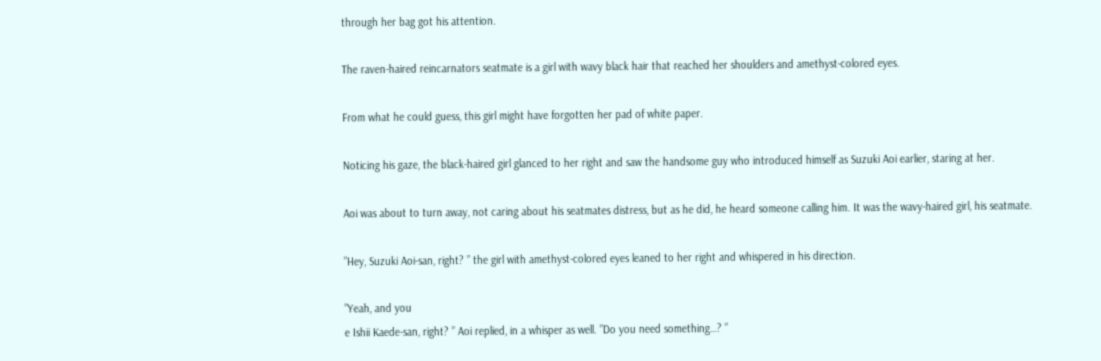through her bag got his attention.

The raven-haired reincarnators seatmate is a girl with wavy black hair that reached her shoulders and amethyst-colored eyes.

From what he could guess, this girl might have forgotten her pad of white paper.

Noticing his gaze, the black-haired girl glanced to her right and saw the handsome guy who introduced himself as Suzuki Aoi earlier, staring at her.

Aoi was about to turn away, not caring about his seatmates distress, but as he did, he heard someone calling him. It was the wavy-haired girl, his seatmate.

”Hey, Suzuki Aoi-san, right? ” the girl with amethyst-colored eyes leaned to her right and whispered in his direction.

”Yeah, and you
e Ishii Kaede-san, right? ” Aoi replied, in a whisper as well. ”Do you need something…? ”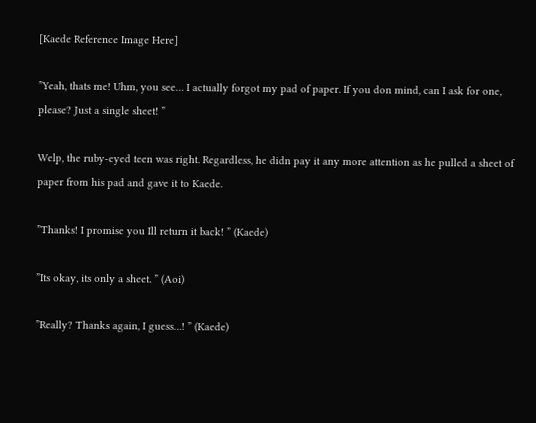[Kaede Reference Image Here]

”Yeah, thats me! Uhm, you see… I actually forgot my pad of paper. If you don mind, can I ask for one, please? Just a single sheet! ”

Welp, the ruby-eyed teen was right. Regardless, he didn pay it any more attention as he pulled a sheet of paper from his pad and gave it to Kaede.

”Thanks! I promise you Ill return it back! ” (Kaede)

”Its okay, its only a sheet. ” (Aoi)

”Really? Thanks again, I guess…! ” (Kaede)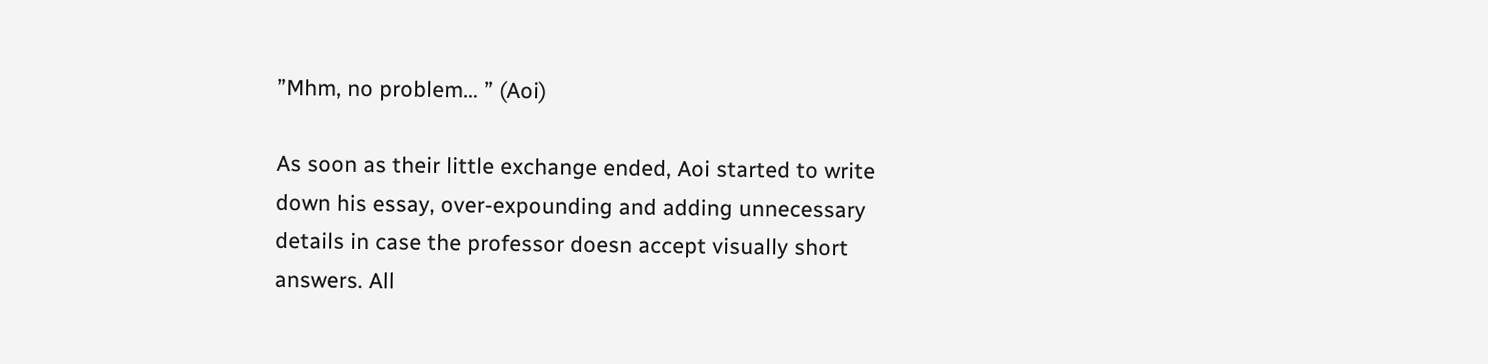”Mhm, no problem… ” (Aoi)

As soon as their little exchange ended, Aoi started to write down his essay, over-expounding and adding unnecessary details in case the professor doesn accept visually short answers. All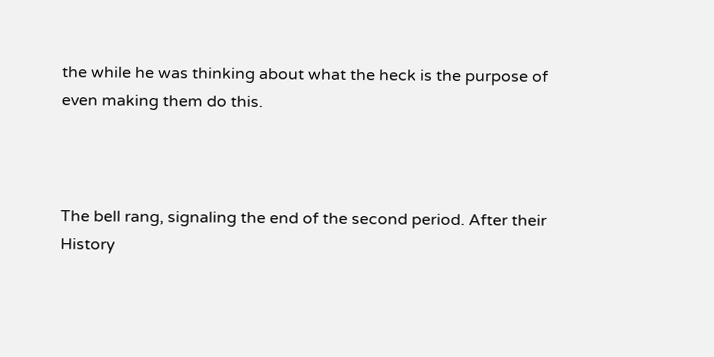the while he was thinking about what the heck is the purpose of even making them do this.



The bell rang, signaling the end of the second period. After their History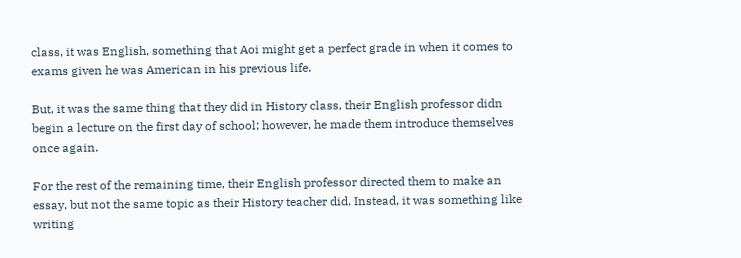class, it was English, something that Aoi might get a perfect grade in when it comes to exams given he was American in his previous life.

But, it was the same thing that they did in History class, their English professor didn begin a lecture on the first day of school; however, he made them introduce themselves once again.

For the rest of the remaining time, their English professor directed them to make an essay, but not the same topic as their History teacher did. Instead, it was something like writing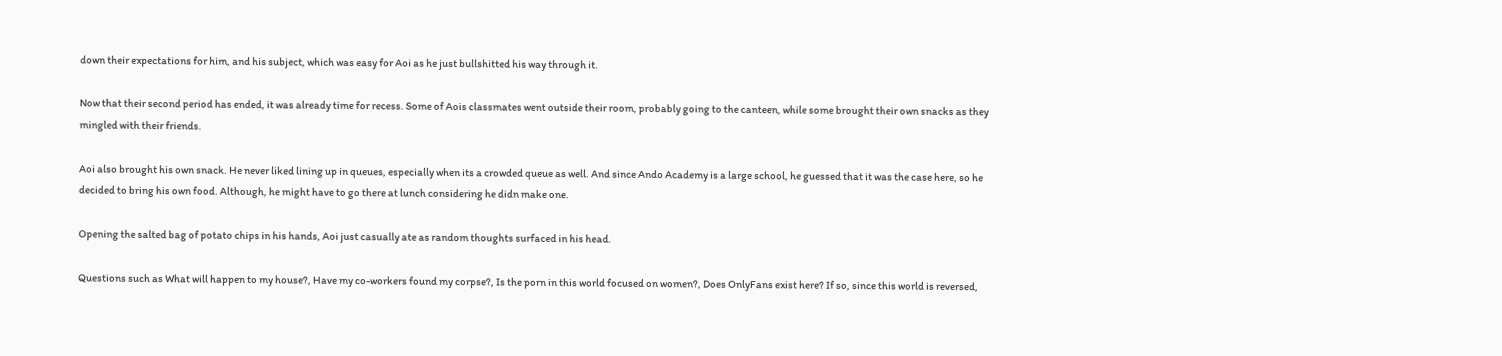down their expectations for him, and his subject, which was easy for Aoi as he just bullshitted his way through it.

Now that their second period has ended, it was already time for recess. Some of Aois classmates went outside their room, probably going to the canteen, while some brought their own snacks as they mingled with their friends.

Aoi also brought his own snack. He never liked lining up in queues, especially when its a crowded queue as well. And since Ando Academy is a large school, he guessed that it was the case here, so he decided to bring his own food. Although, he might have to go there at lunch considering he didn make one.

Opening the salted bag of potato chips in his hands, Aoi just casually ate as random thoughts surfaced in his head.

Questions such as What will happen to my house?, Have my co-workers found my corpse?, Is the porn in this world focused on women?, Does OnlyFans exist here? If so, since this world is reversed,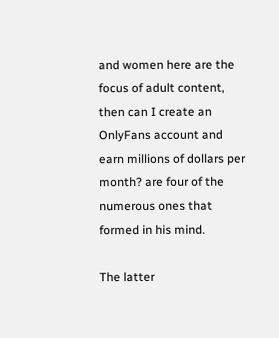and women here are the focus of adult content, then can I create an OnlyFans account and earn millions of dollars per month? are four of the numerous ones that formed in his mind.

The latter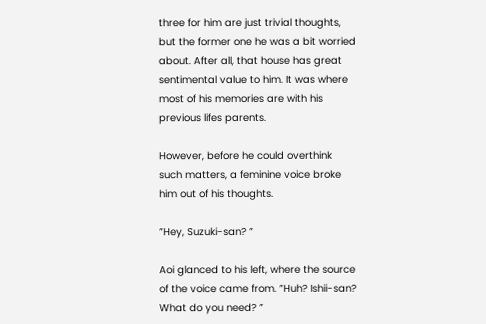three for him are just trivial thoughts, but the former one he was a bit worried about. After all, that house has great sentimental value to him. It was where most of his memories are with his previous lifes parents.

However, before he could overthink such matters, a feminine voice broke him out of his thoughts.

”Hey, Suzuki-san? ”

Aoi glanced to his left, where the source of the voice came from. ”Huh? Ishii-san? What do you need? ”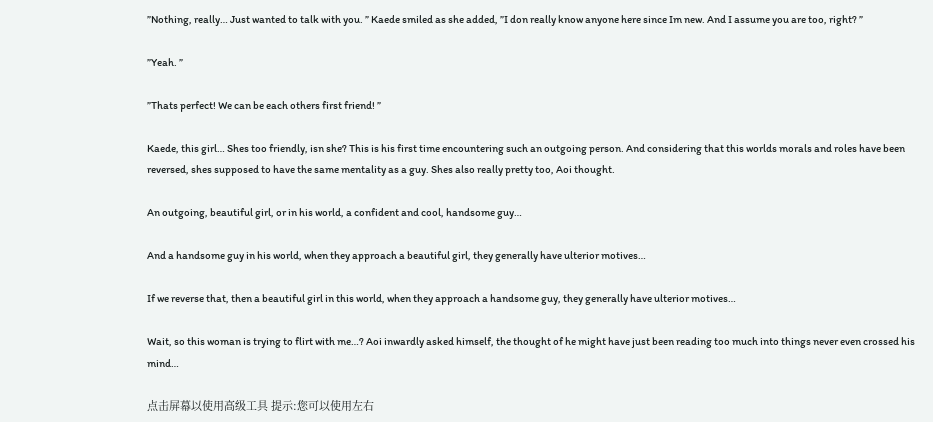”Nothing, really… Just wanted to talk with you. ” Kaede smiled as she added, ”I don really know anyone here since Im new. And I assume you are too, right? ”

”Yeah. ”

”Thats perfect! We can be each others first friend! ”

Kaede, this girl… Shes too friendly, isn she? This is his first time encountering such an outgoing person. And considering that this worlds morals and roles have been reversed, shes supposed to have the same mentality as a guy. Shes also really pretty too, Aoi thought.

An outgoing, beautiful girl, or in his world, a confident and cool, handsome guy…

And a handsome guy in his world, when they approach a beautiful girl, they generally have ulterior motives…

If we reverse that, then a beautiful girl in this world, when they approach a handsome guy, they generally have ulterior motives…

Wait, so this woman is trying to flirt with me…? Aoi inwardly asked himself, the thought of he might have just been reading too much into things never even crossed his mind…

点击屏幕以使用高级工具 提示:您可以使用左右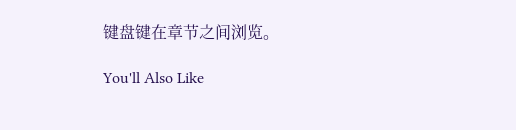键盘键在章节之间浏览。

You'll Also Like